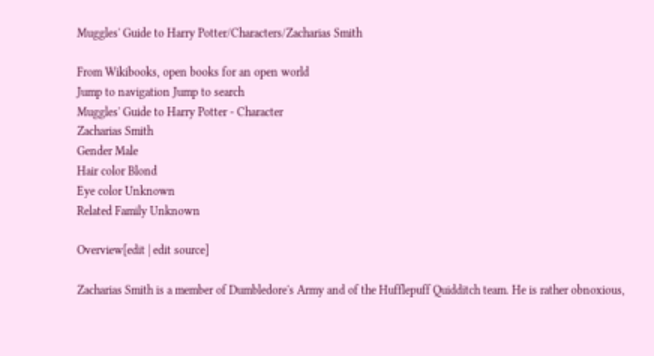Muggles' Guide to Harry Potter/Characters/Zacharias Smith

From Wikibooks, open books for an open world
Jump to navigation Jump to search
Muggles' Guide to Harry Potter - Character
Zacharias Smith
Gender Male
Hair color Blond
Eye color Unknown
Related Family Unknown

Overview[edit | edit source]

Zacharias Smith is a member of Dumbledore's Army and of the Hufflepuff Quidditch team. He is rather obnoxious,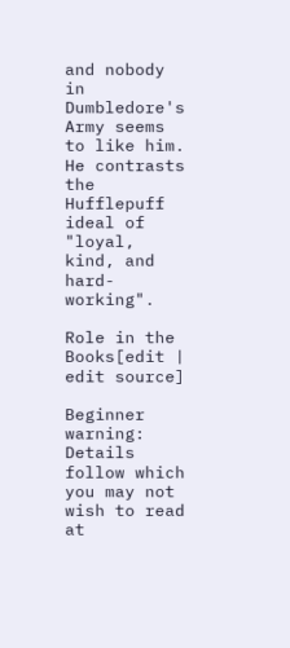and nobody in Dumbledore's Army seems to like him. He contrasts the Hufflepuff ideal of "loyal, kind, and hard-working".

Role in the Books[edit | edit source]

Beginner warning: Details follow which you may not wish to read at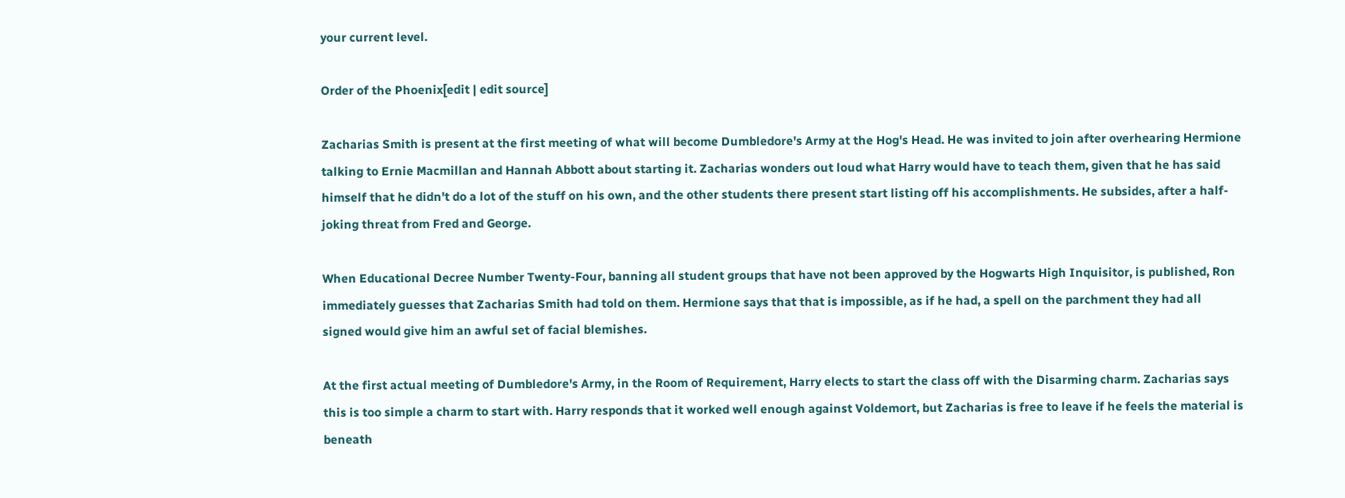your current level.

Order of the Phoenix[edit | edit source]

Zacharias Smith is present at the first meeting of what will become Dumbledore's Army at the Hog's Head. He was invited to join after overhearing Hermione talking to Ernie Macmillan and Hannah Abbott about starting it. Zacharias wonders out loud what Harry would have to teach them, given that he has said himself that he didn't do a lot of the stuff on his own, and the other students there present start listing off his accomplishments. He subsides, after a half-joking threat from Fred and George.

When Educational Decree Number Twenty-Four, banning all student groups that have not been approved by the Hogwarts High Inquisitor, is published, Ron immediately guesses that Zacharias Smith had told on them. Hermione says that that is impossible, as if he had, a spell on the parchment they had all signed would give him an awful set of facial blemishes.

At the first actual meeting of Dumbledore's Army, in the Room of Requirement, Harry elects to start the class off with the Disarming charm. Zacharias says this is too simple a charm to start with. Harry responds that it worked well enough against Voldemort, but Zacharias is free to leave if he feels the material is beneath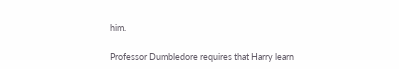him.

Professor Dumbledore requires that Harry learn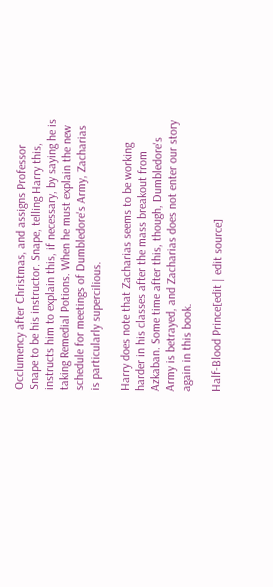Occlumency after Christmas, and assigns Professor Snape to be his instructor. Snape, telling Harry this, instructs him to explain this, if necessary, by saying he is taking Remedial Potions. When he must explain the new schedule for meetings of Dumbledore's Army, Zacharias is particularly supercilious.

Harry does note that Zacharias seems to be working harder in his classes after the mass breakout from Azkaban. Some time after this, though, Dumbledore's Army is betrayed, and Zacharias does not enter our story again in this book.

Half-Blood Prince[edit | edit source]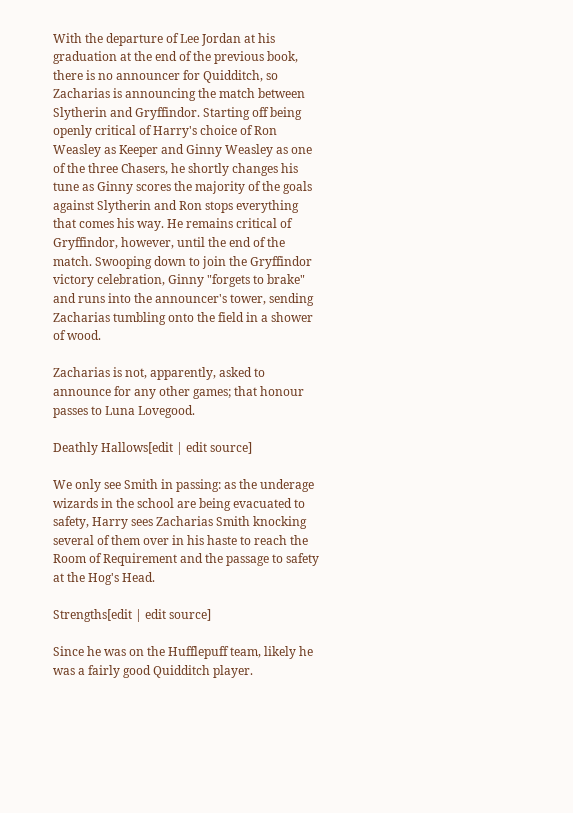With the departure of Lee Jordan at his graduation at the end of the previous book, there is no announcer for Quidditch, so Zacharias is announcing the match between Slytherin and Gryffindor. Starting off being openly critical of Harry's choice of Ron Weasley as Keeper and Ginny Weasley as one of the three Chasers, he shortly changes his tune as Ginny scores the majority of the goals against Slytherin and Ron stops everything that comes his way. He remains critical of Gryffindor, however, until the end of the match. Swooping down to join the Gryffindor victory celebration, Ginny "forgets to brake" and runs into the announcer's tower, sending Zacharias tumbling onto the field in a shower of wood.

Zacharias is not, apparently, asked to announce for any other games; that honour passes to Luna Lovegood.

Deathly Hallows[edit | edit source]

We only see Smith in passing: as the underage wizards in the school are being evacuated to safety, Harry sees Zacharias Smith knocking several of them over in his haste to reach the Room of Requirement and the passage to safety at the Hog's Head.

Strengths[edit | edit source]

Since he was on the Hufflepuff team, likely he was a fairly good Quidditch player.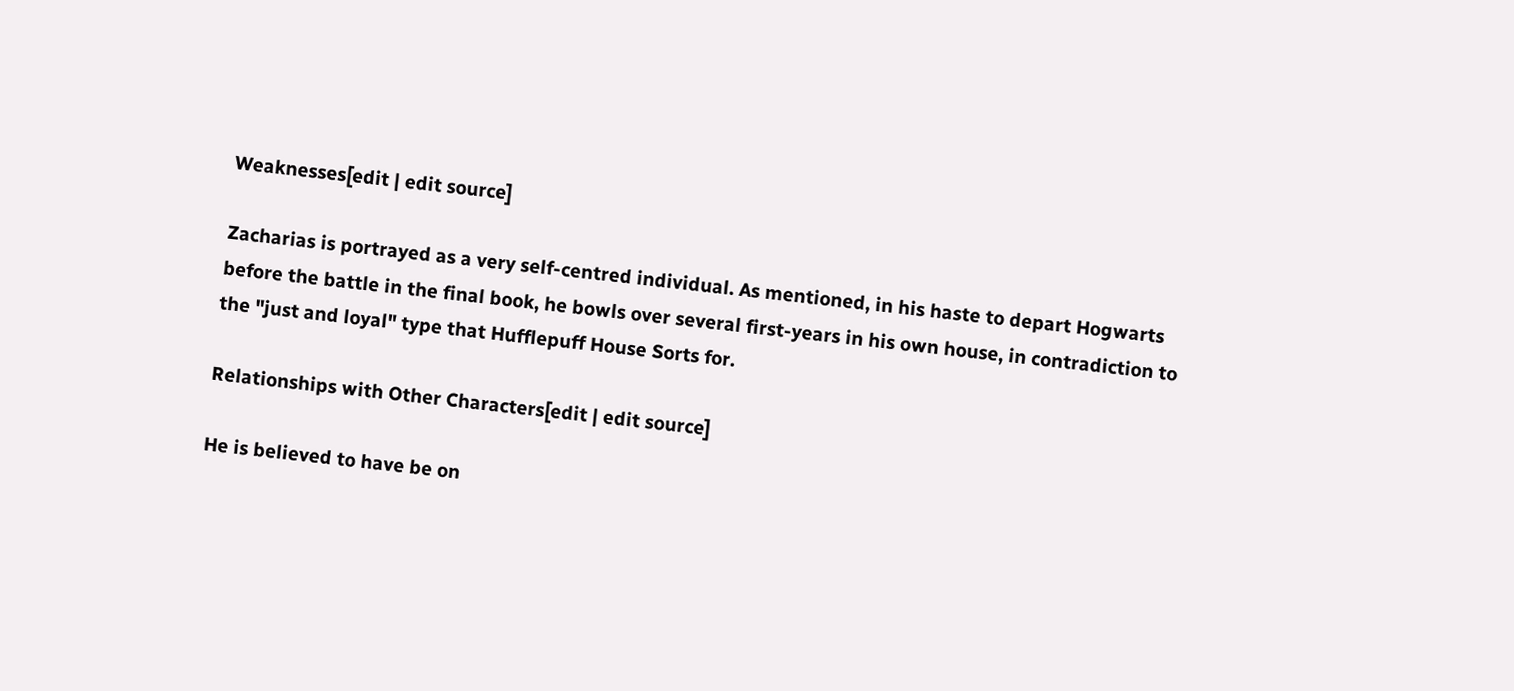Weaknesses[edit | edit source]

Zacharias is portrayed as a very self-centred individual. As mentioned, in his haste to depart Hogwarts before the battle in the final book, he bowls over several first-years in his own house, in contradiction to the "just and loyal" type that Hufflepuff House Sorts for.

Relationships with Other Characters[edit | edit source]

He is believed to have be on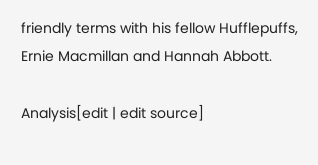friendly terms with his fellow Hufflepuffs, Ernie Macmillan and Hannah Abbott.

Analysis[edit | edit source]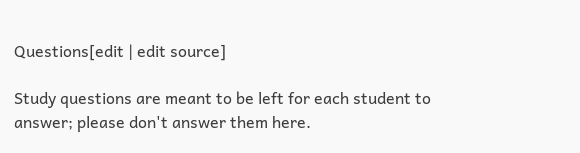Questions[edit | edit source]

Study questions are meant to be left for each student to answer; please don't answer them here.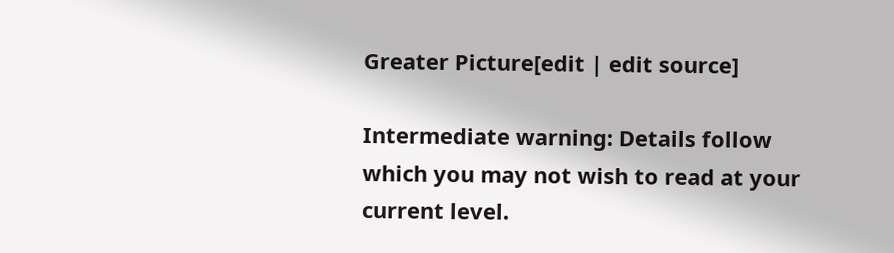Greater Picture[edit | edit source]

Intermediate warning: Details follow which you may not wish to read at your current level.